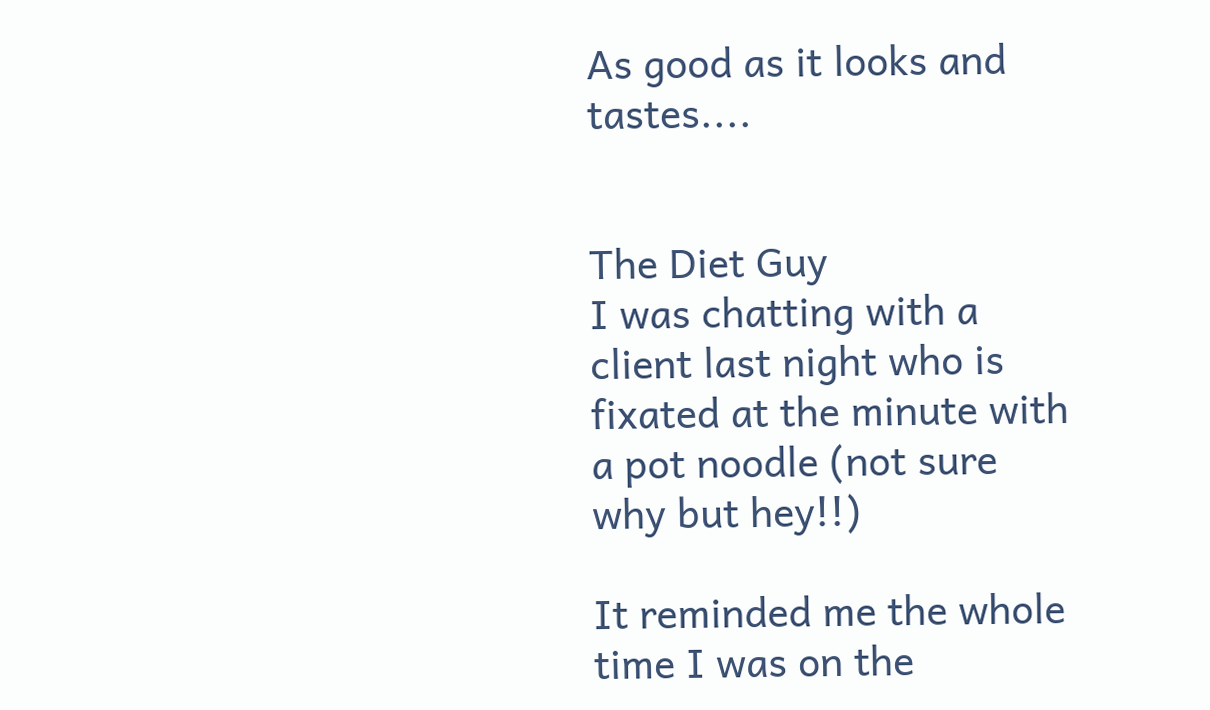As good as it looks and tastes....


The Diet Guy
I was chatting with a client last night who is fixated at the minute with a pot noodle (not sure why but hey!!)

It reminded me the whole time I was on the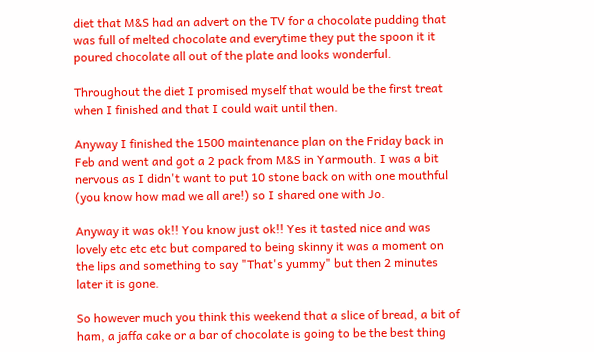diet that M&S had an advert on the TV for a chocolate pudding that was full of melted chocolate and everytime they put the spoon it it poured chocolate all out of the plate and looks wonderful.

Throughout the diet I promised myself that would be the first treat when I finished and that I could wait until then.

Anyway I finished the 1500 maintenance plan on the Friday back in Feb and went and got a 2 pack from M&S in Yarmouth. I was a bit nervous as I didn't want to put 10 stone back on with one mouthful (you know how mad we all are!) so I shared one with Jo.

Anyway it was ok!! You know just ok!! Yes it tasted nice and was lovely etc etc etc but compared to being skinny it was a moment on the lips and something to say "That's yummy" but then 2 minutes later it is gone.

So however much you think this weekend that a slice of bread, a bit of ham, a jaffa cake or a bar of chocolate is going to be the best thing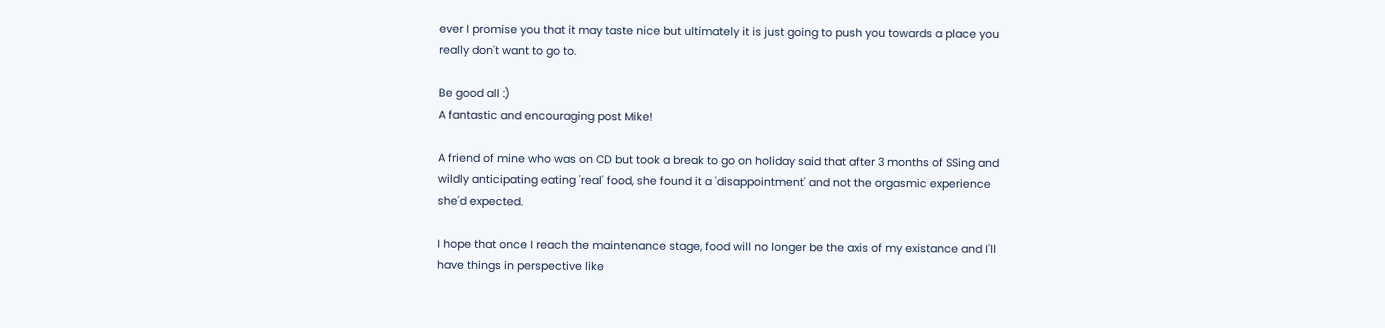ever I promise you that it may taste nice but ultimately it is just going to push you towards a place you really don't want to go to.

Be good all :)
A fantastic and encouraging post Mike!

A friend of mine who was on CD but took a break to go on holiday said that after 3 months of SSing and wildly anticipating eating 'real' food, she found it a 'disappointment' and not the orgasmic experience she'd expected.

I hope that once I reach the maintenance stage, food will no longer be the axis of my existance and I'll have things in perspective like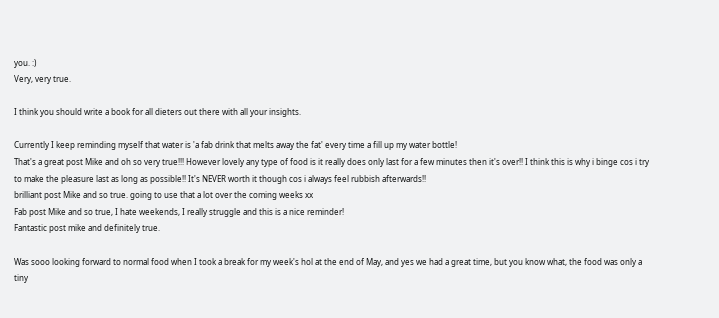you. :)
Very, very true.

I think you should write a book for all dieters out there with all your insights.

Currently I keep reminding myself that water is 'a fab drink that melts away the fat' every time a fill up my water bottle!
That's a great post Mike and oh so very true!!! However lovely any type of food is it really does only last for a few minutes then it's over!! I think this is why i binge cos i try to make the pleasure last as long as possible!! It's NEVER worth it though cos i always feel rubbish afterwards!!
brilliant post Mike and so true. going to use that a lot over the coming weeks xx
Fab post Mike and so true, I hate weekends, I really struggle and this is a nice reminder!
Fantastic post mike and definitely true.

Was sooo looking forward to normal food when I took a break for my week's hol at the end of May, and yes we had a great time, but you know what, the food was only a tiny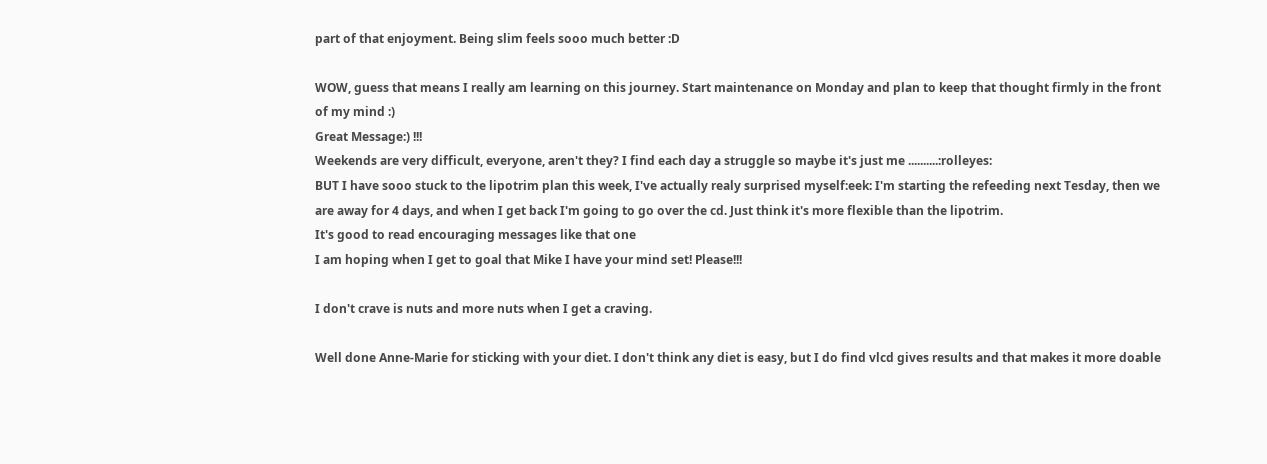part of that enjoyment. Being slim feels sooo much better :D

WOW, guess that means I really am learning on this journey. Start maintenance on Monday and plan to keep that thought firmly in the front of my mind :)
Great Message:) !!!
Weekends are very difficult, everyone, aren't they? I find each day a struggle so maybe it's just me ..........:rolleyes:
BUT I have sooo stuck to the lipotrim plan this week, I've actually realy surprised myself:eek: I'm starting the refeeding next Tesday, then we are away for 4 days, and when I get back I'm going to go over the cd. Just think it's more flexible than the lipotrim.
It's good to read encouraging messages like that one
I am hoping when I get to goal that Mike I have your mind set! Please!!!

I don't crave is nuts and more nuts when I get a craving.

Well done Anne-Marie for sticking with your diet. I don't think any diet is easy, but I do find vlcd gives results and that makes it more doable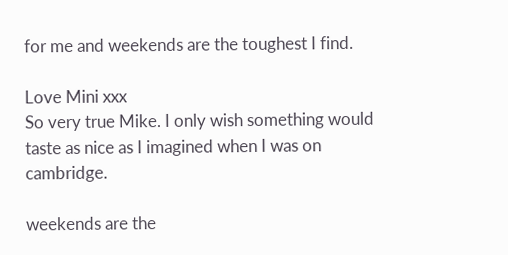for me and weekends are the toughest I find.

Love Mini xxx
So very true Mike. I only wish something would taste as nice as I imagined when I was on cambridge.

weekends are the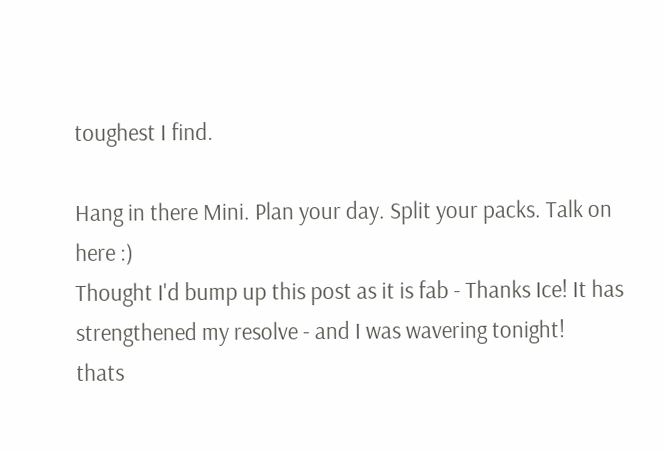toughest I find.

Hang in there Mini. Plan your day. Split your packs. Talk on here :)
Thought I'd bump up this post as it is fab - Thanks Ice! It has strengthened my resolve - and I was wavering tonight!
thats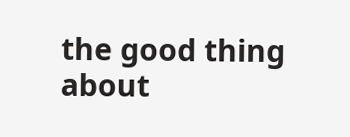the good thing about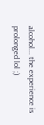alcohol... the experience is prolonged lol ;)